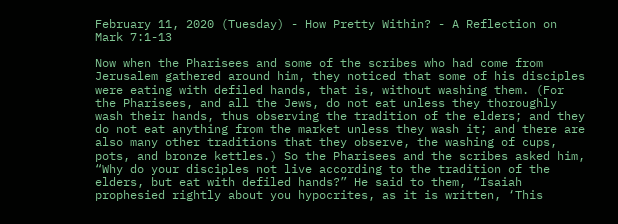February 11, 2020 (Tuesday) - How Pretty Within? - A Reflection on Mark 7:1-13

Now when the Pharisees and some of the scribes who had come from Jerusalem gathered around him, they noticed that some of his disciples were eating with defiled hands, that is, without washing them. (For the Pharisees, and all the Jews, do not eat unless they thoroughly wash their hands, thus observing the tradition of the elders; and they do not eat anything from the market unless they wash it; and there are also many other traditions that they observe, the washing of cups, pots, and bronze kettles.) So the Pharisees and the scribes asked him, “Why do your disciples not live according to the tradition of the elders, but eat with defiled hands?” He said to them, “Isaiah prophesied rightly about you hypocrites, as it is written, ‘This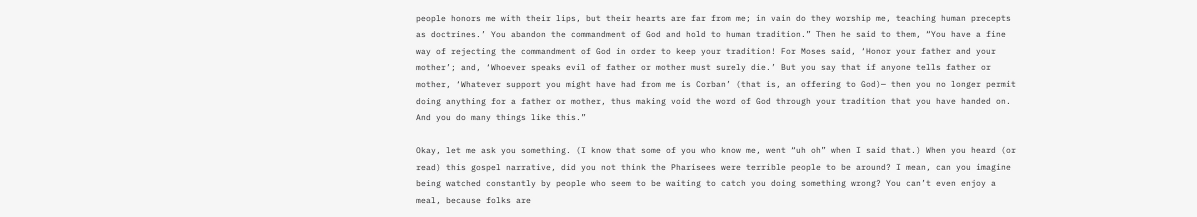people honors me with their lips, but their hearts are far from me; in vain do they worship me, teaching human precepts as doctrines.’ You abandon the commandment of God and hold to human tradition.” Then he said to them, “You have a fine way of rejecting the commandment of God in order to keep your tradition! For Moses said, ‘Honor your father and your mother’; and, ‘Whoever speaks evil of father or mother must surely die.’ But you say that if anyone tells father or mother, ‘Whatever support you might have had from me is Corban’ (that is, an offering to God)— then you no longer permit doing anything for a father or mother, thus making void the word of God through your tradition that you have handed on. And you do many things like this.”

Okay, let me ask you something. (I know that some of you who know me, went “uh oh” when I said that.) When you heard (or read) this gospel narrative, did you not think the Pharisees were terrible people to be around? I mean, can you imagine being watched constantly by people who seem to be waiting to catch you doing something wrong? You can’t even enjoy a meal, because folks are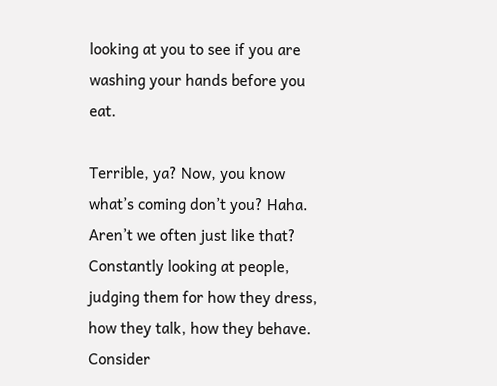looking at you to see if you are washing your hands before you eat.

Terrible, ya? Now, you know what’s coming don’t you? Haha. Aren’t we often just like that? Constantly looking at people, judging them for how they dress, how they talk, how they behave. Consider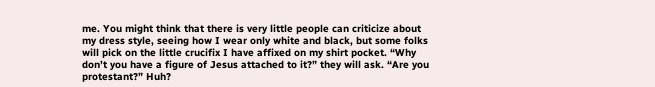me. You might think that there is very little people can criticize about my dress style, seeing how I wear only white and black, but some folks will pick on the little crucifix I have affixed on my shirt pocket. “Why don’t you have a figure of Jesus attached to it?” they will ask. “Are you protestant?” Huh?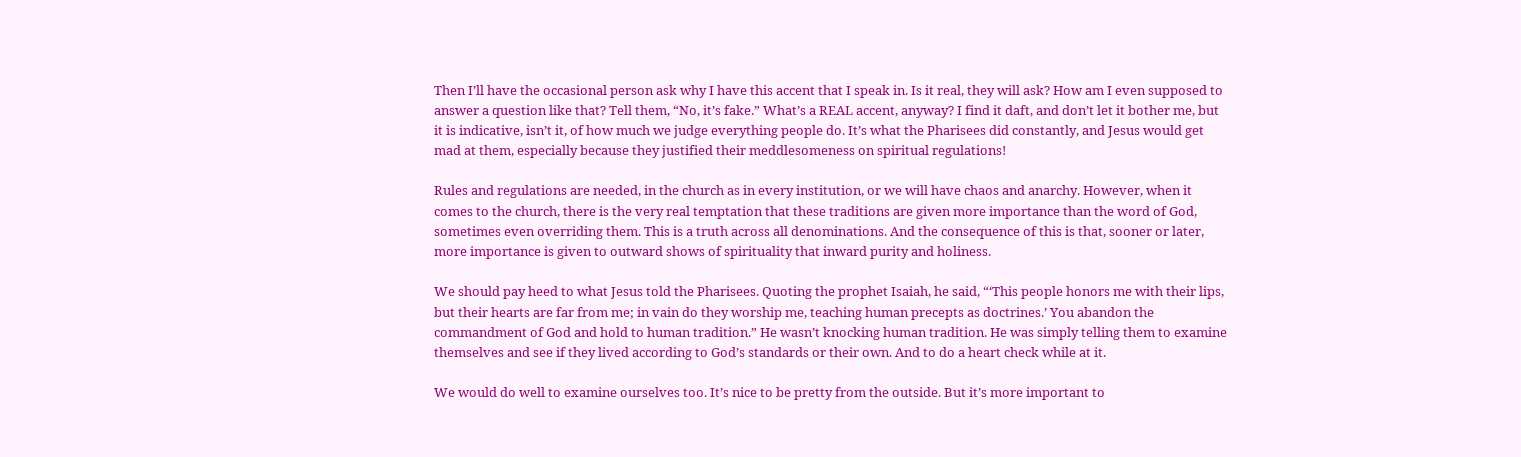Then I’ll have the occasional person ask why I have this accent that I speak in. Is it real, they will ask? How am I even supposed to answer a question like that? Tell them, “No, it’s fake.” What’s a REAL accent, anyway? I find it daft, and don’t let it bother me, but it is indicative, isn’t it, of how much we judge everything people do. It’s what the Pharisees did constantly, and Jesus would get mad at them, especially because they justified their meddlesomeness on spiritual regulations!

Rules and regulations are needed, in the church as in every institution, or we will have chaos and anarchy. However, when it comes to the church, there is the very real temptation that these traditions are given more importance than the word of God, sometimes even overriding them. This is a truth across all denominations. And the consequence of this is that, sooner or later, more importance is given to outward shows of spirituality that inward purity and holiness.

We should pay heed to what Jesus told the Pharisees. Quoting the prophet Isaiah, he said, “‘This people honors me with their lips, but their hearts are far from me; in vain do they worship me, teaching human precepts as doctrines.’ You abandon the commandment of God and hold to human tradition.” He wasn’t knocking human tradition. He was simply telling them to examine themselves and see if they lived according to God’s standards or their own. And to do a heart check while at it.

We would do well to examine ourselves too. It’s nice to be pretty from the outside. But it’s more important to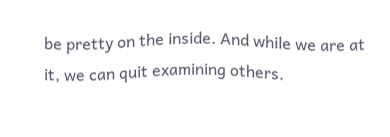be pretty on the inside. And while we are at it, we can quit examining others.